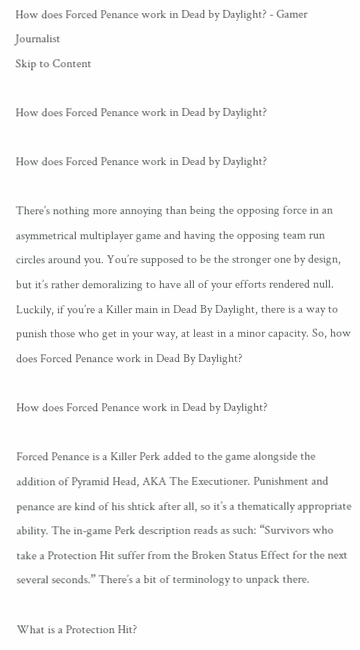How does Forced Penance work in Dead by Daylight? - Gamer Journalist
Skip to Content

How does Forced Penance work in Dead by Daylight?

How does Forced Penance work in Dead by Daylight?

There’s nothing more annoying than being the opposing force in an asymmetrical multiplayer game and having the opposing team run circles around you. You’re supposed to be the stronger one by design, but it’s rather demoralizing to have all of your efforts rendered null. Luckily, if you’re a Killer main in Dead By Daylight, there is a way to punish those who get in your way, at least in a minor capacity. So, how does Forced Penance work in Dead By Daylight?

How does Forced Penance work in Dead by Daylight?

Forced Penance is a Killer Perk added to the game alongside the addition of Pyramid Head, AKA The Executioner. Punishment and penance are kind of his shtick after all, so it’s a thematically appropriate ability. The in-game Perk description reads as such: “Survivors who take a Protection Hit suffer from the Broken Status Effect for the next several seconds.” There’s a bit of terminology to unpack there.

What is a Protection Hit?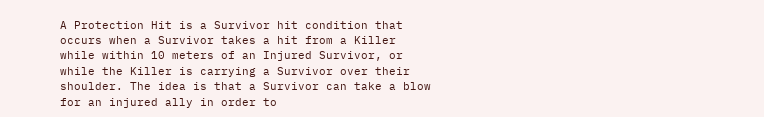A Protection Hit is a Survivor hit condition that occurs when a Survivor takes a hit from a Killer while within 10 meters of an Injured Survivor, or while the Killer is carrying a Survivor over their shoulder. The idea is that a Survivor can take a blow for an injured ally in order to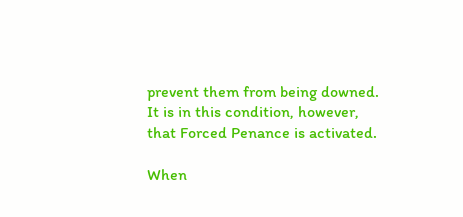prevent them from being downed. It is in this condition, however, that Forced Penance is activated.

When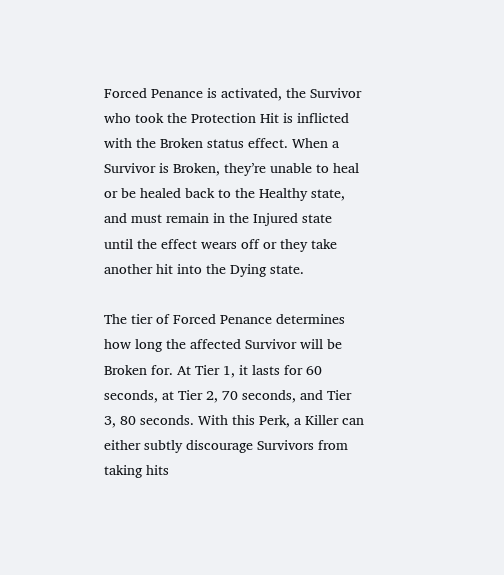Forced Penance is activated, the Survivor who took the Protection Hit is inflicted with the Broken status effect. When a Survivor is Broken, they’re unable to heal or be healed back to the Healthy state, and must remain in the Injured state until the effect wears off or they take another hit into the Dying state.

The tier of Forced Penance determines how long the affected Survivor will be Broken for. At Tier 1, it lasts for 60 seconds, at Tier 2, 70 seconds, and Tier 3, 80 seconds. With this Perk, a Killer can either subtly discourage Survivors from taking hits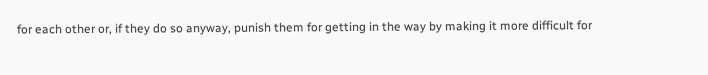for each other or, if they do so anyway, punish them for getting in the way by making it more difficult for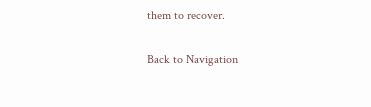them to recover.

Back to Navigation